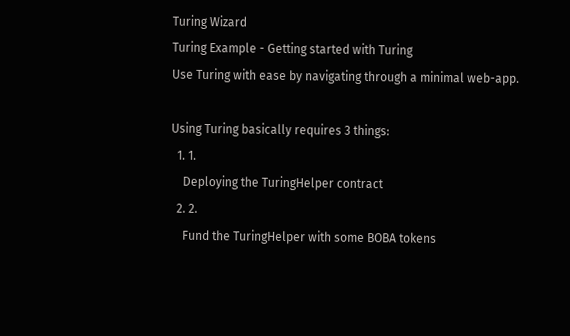Turing Wizard
Turing Example - Getting started with Turing
Use Turing with ease by navigating through a minimal web-app.

Using Turing basically requires 3 things:
  1. 1.
    Deploying the TuringHelper contract
  2. 2.
    Fund the TuringHelper with some BOBA tokens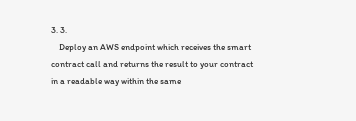3. 3.
    Deploy an AWS endpoint which receives the smart contract call and returns the result to your contract in a readable way within the same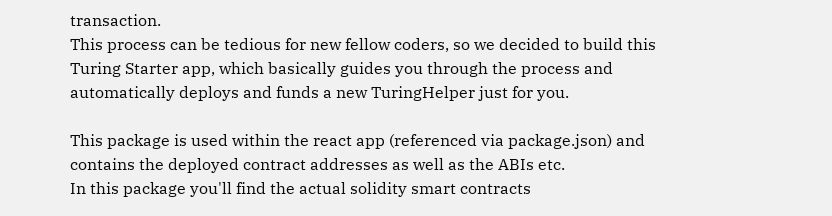transaction.
This process can be tedious for new fellow coders, so we decided to build this Turing Starter app, which basically guides you through the process and automatically deploys and funds a new TuringHelper just for you.

This package is used within the react app (referenced via package.json) and contains the deployed contract addresses as well as the ABIs etc.
In this package you'll find the actual solidity smart contracts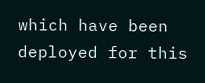which have been deployed for this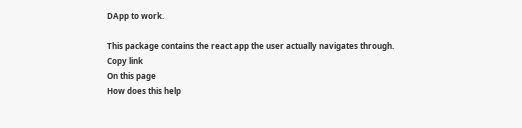DApp to work.

This package contains the react app the user actually navigates through.
Copy link
On this page
How does this help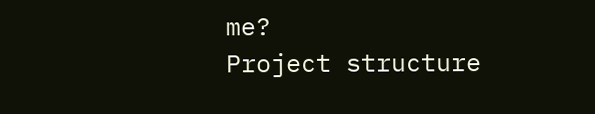me?
Project structure